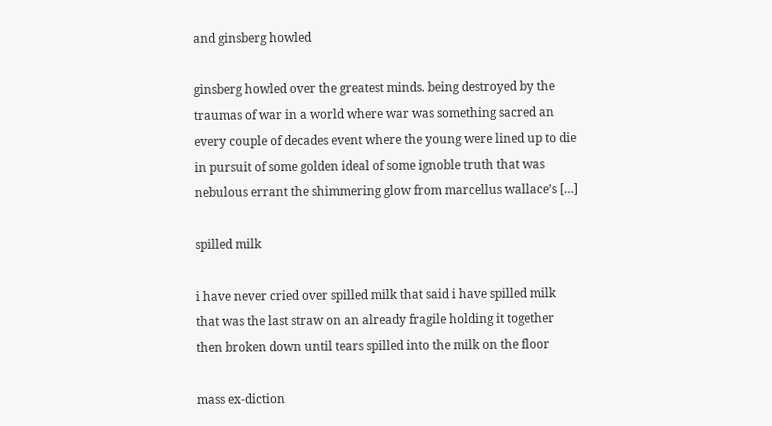and ginsberg howled

ginsberg howled over the greatest minds. being destroyed by the traumas of war in a world where war was something sacred an every couple of decades event where the young were lined up to die in pursuit of some golden ideal of some ignoble truth that was nebulous errant the shimmering glow from marcellus wallace’s […]

spilled milk

i have never cried over spilled milk that said i have spilled milk that was the last straw on an already fragile holding it together then broken down until tears spilled into the milk on the floor

mass ex-diction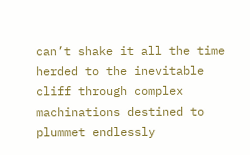can’t shake it all the time herded to the inevitable cliff through complex machinations destined to plummet endlessly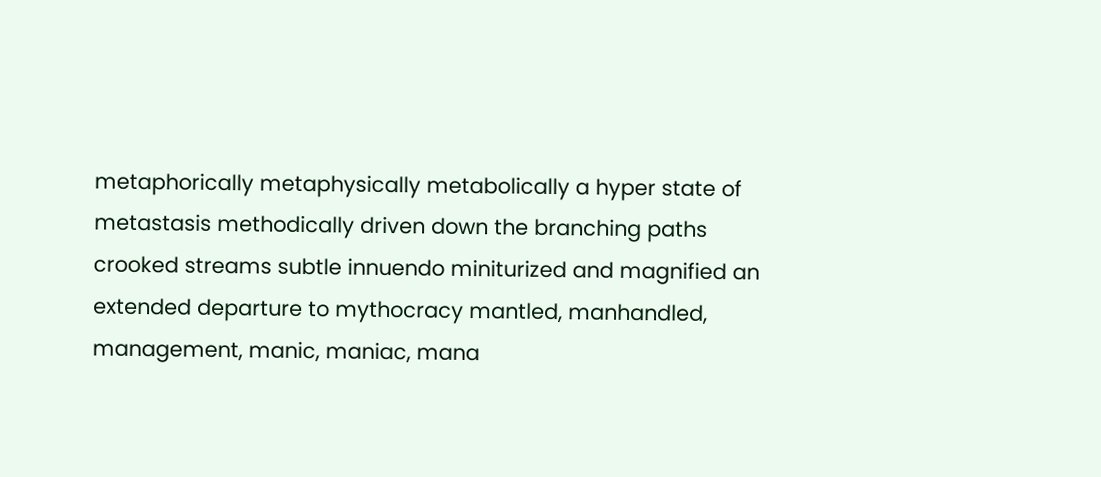metaphorically metaphysically metabolically a hyper state of metastasis methodically driven down the branching paths crooked streams subtle innuendo miniturized and magnified an extended departure to mythocracy mantled, manhandled, management, manic, maniac, mana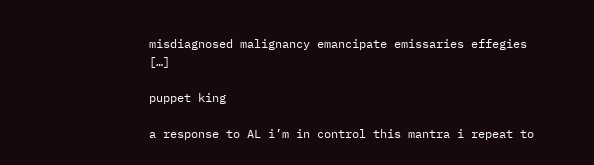misdiagnosed malignancy emancipate emissaries effegies […]

puppet king

a response to AL i’m in control this mantra i repeat to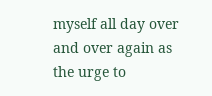myself all day over and over again as the urge to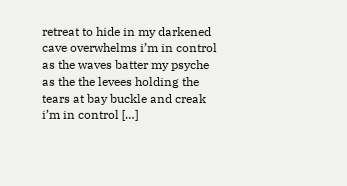retreat to hide in my darkened cave overwhelms i’m in control as the waves batter my psyche as the the levees holding the tears at bay buckle and creak i’m in control […]